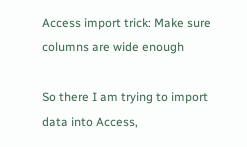Access import trick: Make sure columns are wide enough

So there I am trying to import data into Access,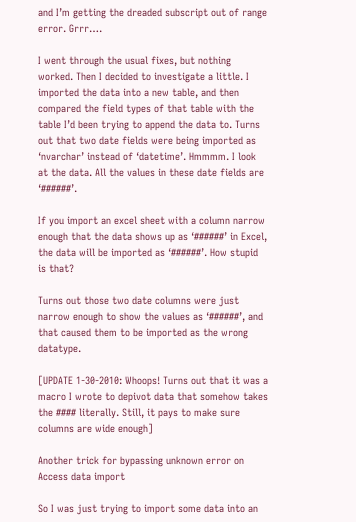and I’m getting the dreaded subscript out of range error. Grrr….

I went through the usual fixes, but nothing worked. Then I decided to investigate a little. I imported the data into a new table, and then compared the field types of that table with the table I’d been trying to append the data to. Turns out that two date fields were being imported as ‘nvarchar’ instead of ‘datetime’. Hmmmm. I look at the data. All the values in these date fields are ‘######’.

If you import an excel sheet with a column narrow enough that the data shows up as ‘######’ in Excel, the data will be imported as ‘######’. How stupid is that?

Turns out those two date columns were just narrow enough to show the values as ‘######’, and that caused them to be imported as the wrong datatype.

[UPDATE 1-30-2010: Whoops! Turns out that it was a macro I wrote to depivot data that somehow takes the #### literally. Still, it pays to make sure columns are wide enough]

Another trick for bypassing unknown error on Access data import

So I was just trying to import some data into an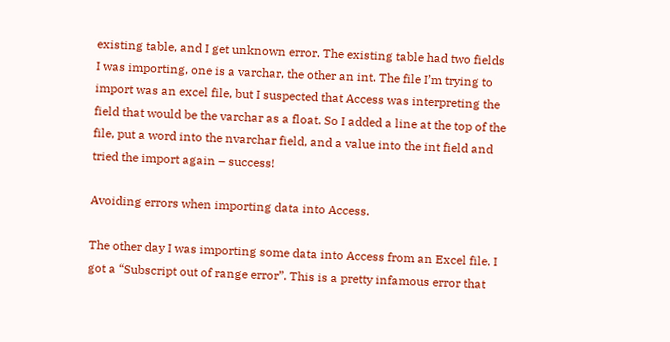existing table, and I get unknown error. The existing table had two fields I was importing, one is a varchar, the other an int. The file I’m trying to import was an excel file, but I suspected that Access was interpreting the field that would be the varchar as a float. So I added a line at the top of the file, put a word into the nvarchar field, and a value into the int field and tried the import again – success!

Avoiding errors when importing data into Access.

The other day I was importing some data into Access from an Excel file. I got a “Subscript out of range error”. This is a pretty infamous error that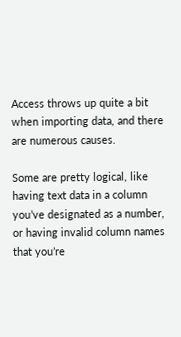Access throws up quite a bit when importing data, and there are numerous causes.

Some are pretty logical, like having text data in a column you’ve designated as a number, or having invalid column names that you’re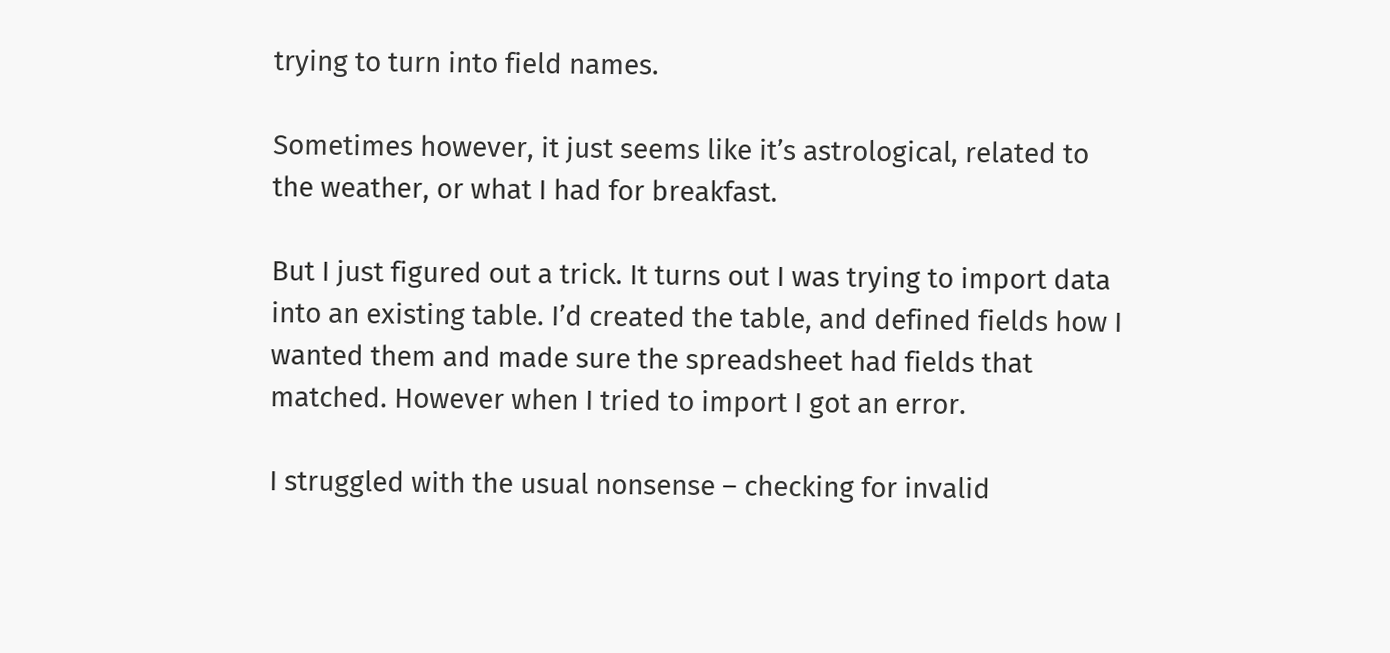trying to turn into field names.

Sometimes however, it just seems like it’s astrological, related to the weather, or what I had for breakfast.

But I just figured out a trick. It turns out I was trying to import data into an existing table. I’d created the table, and defined fields how I wanted them and made sure the spreadsheet had fields that matched. However when I tried to import I got an error.

I struggled with the usual nonsense – checking for invalid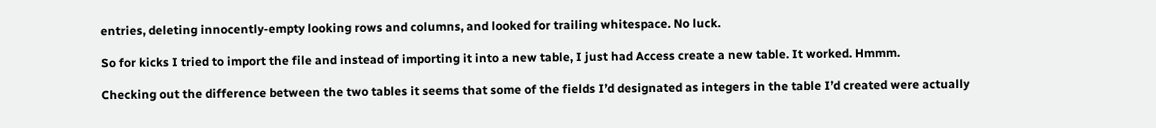entries, deleting innocently-empty looking rows and columns, and looked for trailing whitespace. No luck.

So for kicks I tried to import the file and instead of importing it into a new table, I just had Access create a new table. It worked. Hmmm.

Checking out the difference between the two tables it seems that some of the fields I’d designated as integers in the table I’d created were actually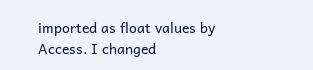imported as float values by Access. I changed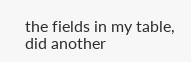the fields in my table, did another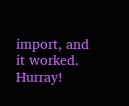import, and it worked. Hurray!